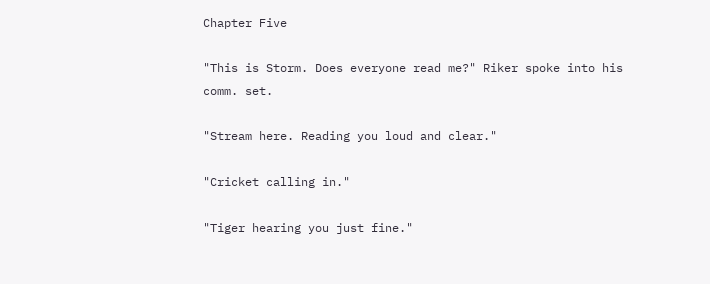Chapter Five

"This is Storm. Does everyone read me?" Riker spoke into his comm. set.

"Stream here. Reading you loud and clear."

"Cricket calling in."

"Tiger hearing you just fine."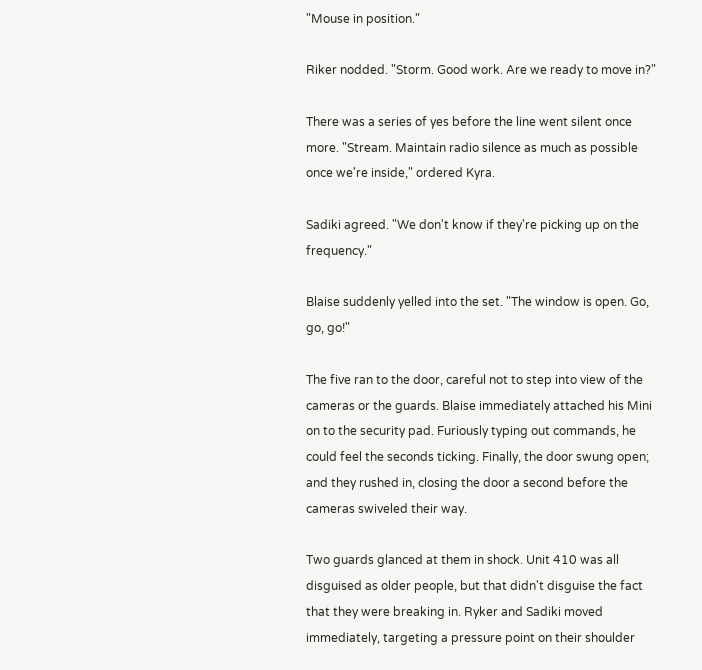"Mouse in position."

Riker nodded. "Storm. Good work. Are we ready to move in?"

There was a series of yes before the line went silent once more. "Stream. Maintain radio silence as much as possible once we're inside," ordered Kyra.

Sadiki agreed. "We don't know if they're picking up on the frequency."

Blaise suddenly yelled into the set. "The window is open. Go, go, go!"

The five ran to the door, careful not to step into view of the cameras or the guards. Blaise immediately attached his Mini on to the security pad. Furiously typing out commands, he could feel the seconds ticking. Finally, the door swung open; and they rushed in, closing the door a second before the cameras swiveled their way.

Two guards glanced at them in shock. Unit 410 was all disguised as older people, but that didn't disguise the fact that they were breaking in. Ryker and Sadiki moved immediately, targeting a pressure point on their shoulder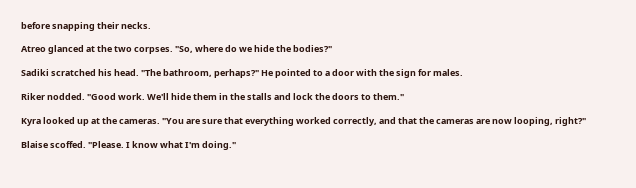before snapping their necks.

Atreo glanced at the two corpses. "So, where do we hide the bodies?"

Sadiki scratched his head. "The bathroom, perhaps?" He pointed to a door with the sign for males.

Riker nodded. "Good work. We'll hide them in the stalls and lock the doors to them."

Kyra looked up at the cameras. "You are sure that everything worked correctly, and that the cameras are now looping, right?"

Blaise scoffed. "Please. I know what I'm doing."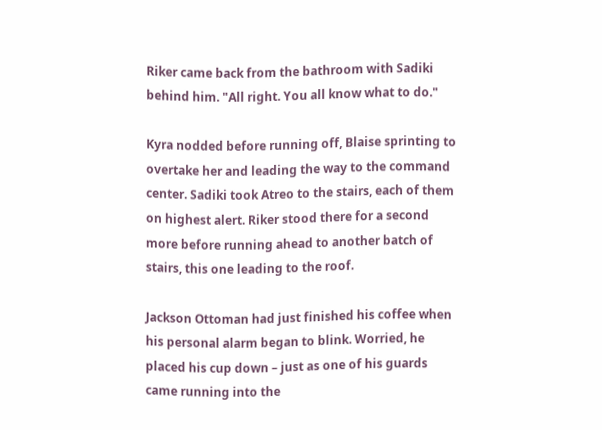Riker came back from the bathroom with Sadiki behind him. "All right. You all know what to do."

Kyra nodded before running off, Blaise sprinting to overtake her and leading the way to the command center. Sadiki took Atreo to the stairs, each of them on highest alert. Riker stood there for a second more before running ahead to another batch of stairs, this one leading to the roof.

Jackson Ottoman had just finished his coffee when his personal alarm began to blink. Worried, he placed his cup down – just as one of his guards came running into the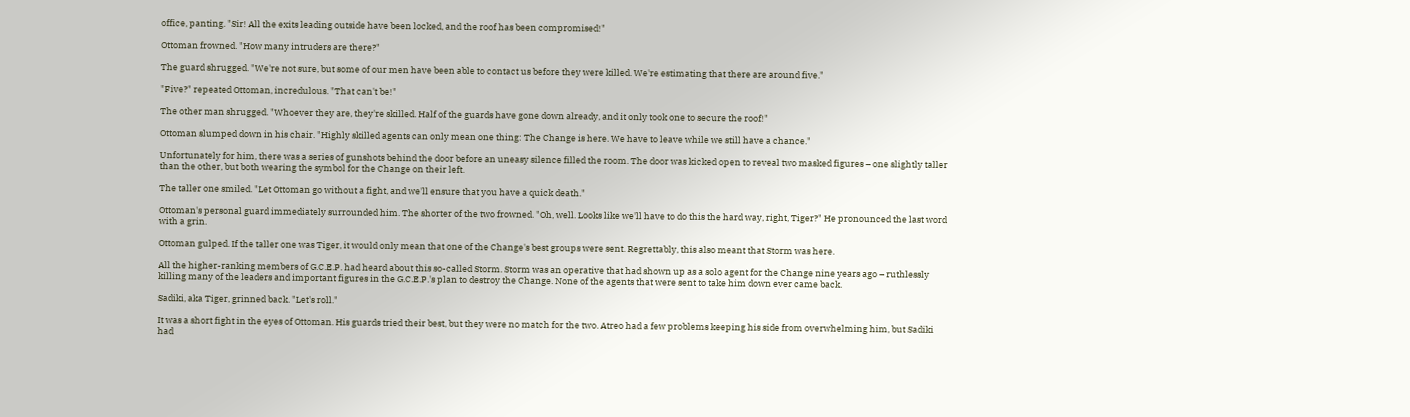office, panting. "Sir! All the exits leading outside have been locked, and the roof has been compromised!"

Ottoman frowned. "How many intruders are there?"

The guard shrugged. "We're not sure, but some of our men have been able to contact us before they were killed. We're estimating that there are around five."

"Five?" repeated Ottoman, incredulous. "That can't be!"

The other man shrugged. "Whoever they are, they're skilled. Half of the guards have gone down already, and it only took one to secure the roof!"

Ottoman slumped down in his chair. "Highly skilled agents can only mean one thing: The Change is here. We have to leave while we still have a chance."

Unfortunately for him, there was a series of gunshots behind the door before an uneasy silence filled the room. The door was kicked open to reveal two masked figures – one slightly taller than the other, but both wearing the symbol for the Change on their left.

The taller one smiled. "Let Ottoman go without a fight, and we'll ensure that you have a quick death."

Ottoman's personal guard immediately surrounded him. The shorter of the two frowned. "Oh, well. Looks like we'll have to do this the hard way, right, Tiger?" He pronounced the last word with a grin.

Ottoman gulped. If the taller one was Tiger, it would only mean that one of the Change's best groups were sent. Regrettably, this also meant that Storm was here.

All the higher-ranking members of G.C.E.P. had heard about this so-called Storm. Storm was an operative that had shown up as a solo agent for the Change nine years ago – ruthlessly killing many of the leaders and important figures in the G.C.E.P.'s plan to destroy the Change. None of the agents that were sent to take him down ever came back.

Sadiki, aka Tiger, grinned back. "Let's roll."

It was a short fight in the eyes of Ottoman. His guards tried their best, but they were no match for the two. Atreo had a few problems keeping his side from overwhelming him, but Sadiki had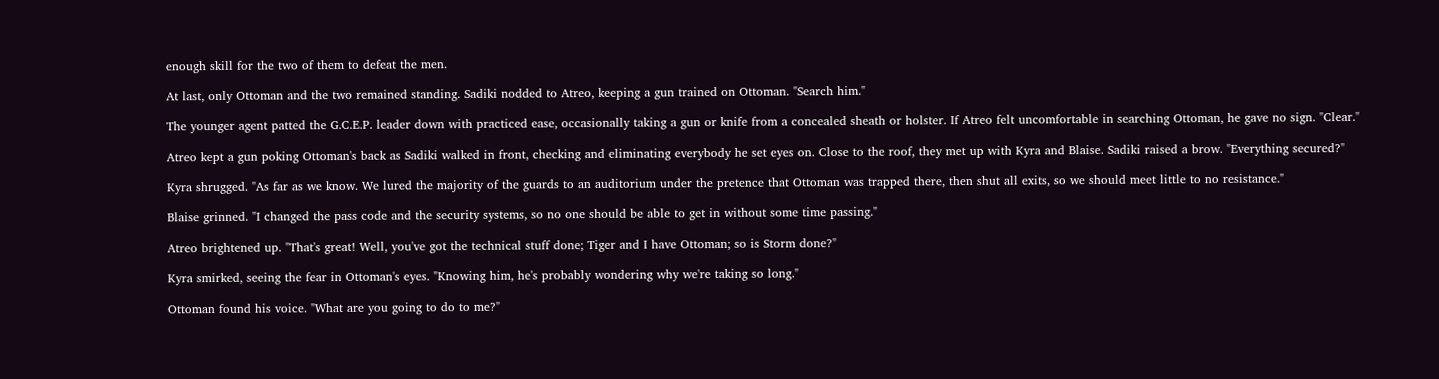enough skill for the two of them to defeat the men.

At last, only Ottoman and the two remained standing. Sadiki nodded to Atreo, keeping a gun trained on Ottoman. "Search him."

The younger agent patted the G.C.E.P. leader down with practiced ease, occasionally taking a gun or knife from a concealed sheath or holster. If Atreo felt uncomfortable in searching Ottoman, he gave no sign. "Clear."

Atreo kept a gun poking Ottoman's back as Sadiki walked in front, checking and eliminating everybody he set eyes on. Close to the roof, they met up with Kyra and Blaise. Sadiki raised a brow. "Everything secured?"

Kyra shrugged. "As far as we know. We lured the majority of the guards to an auditorium under the pretence that Ottoman was trapped there, then shut all exits, so we should meet little to no resistance."

Blaise grinned. "I changed the pass code and the security systems, so no one should be able to get in without some time passing."

Atreo brightened up. "That's great! Well, you've got the technical stuff done; Tiger and I have Ottoman; so is Storm done?"

Kyra smirked, seeing the fear in Ottoman's eyes. "Knowing him, he's probably wondering why we're taking so long."

Ottoman found his voice. "What are you going to do to me?"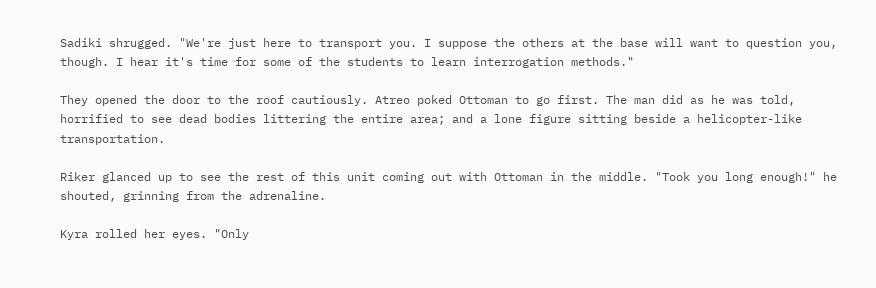Sadiki shrugged. "We're just here to transport you. I suppose the others at the base will want to question you, though. I hear it's time for some of the students to learn interrogation methods."

They opened the door to the roof cautiously. Atreo poked Ottoman to go first. The man did as he was told, horrified to see dead bodies littering the entire area; and a lone figure sitting beside a helicopter-like transportation.

Riker glanced up to see the rest of this unit coming out with Ottoman in the middle. "Took you long enough!" he shouted, grinning from the adrenaline.

Kyra rolled her eyes. "Only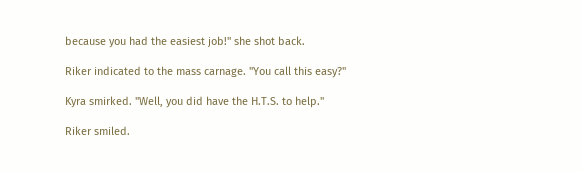because you had the easiest job!" she shot back.

Riker indicated to the mass carnage. "You call this easy?"

Kyra smirked. "Well, you did have the H.T.S. to help."

Riker smiled.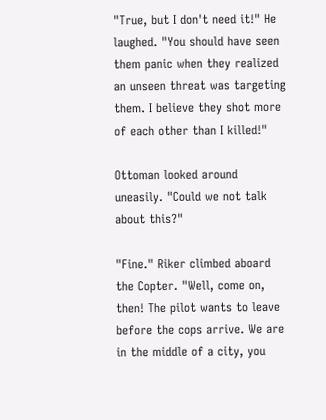"True, but I don't need it!" He laughed. "You should have seen them panic when they realized an unseen threat was targeting them. I believe they shot more of each other than I killed!"

Ottoman looked around uneasily. "Could we not talk about this?"

"Fine." Riker climbed aboard the Copter. "Well, come on, then! The pilot wants to leave before the cops arrive. We are in the middle of a city, you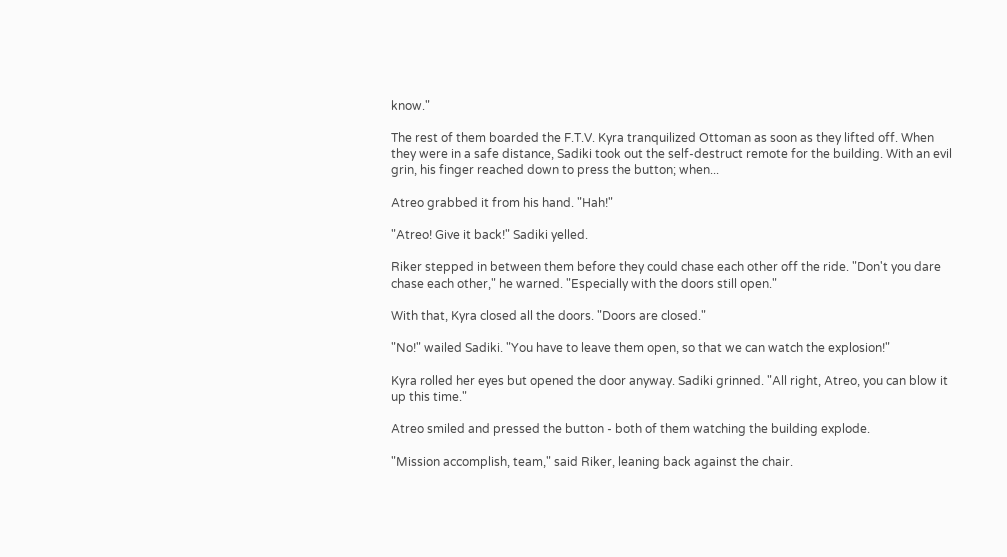know."

The rest of them boarded the F.T.V. Kyra tranquilized Ottoman as soon as they lifted off. When they were in a safe distance, Sadiki took out the self-destruct remote for the building. With an evil grin, his finger reached down to press the button; when...

Atreo grabbed it from his hand. "Hah!"

"Atreo! Give it back!" Sadiki yelled.

Riker stepped in between them before they could chase each other off the ride. "Don't you dare chase each other," he warned. "Especially with the doors still open."

With that, Kyra closed all the doors. "Doors are closed."

"No!" wailed Sadiki. "You have to leave them open, so that we can watch the explosion!"

Kyra rolled her eyes but opened the door anyway. Sadiki grinned. "All right, Atreo, you can blow it up this time."

Atreo smiled and pressed the button - both of them watching the building explode.

"Mission accomplish, team," said Riker, leaning back against the chair.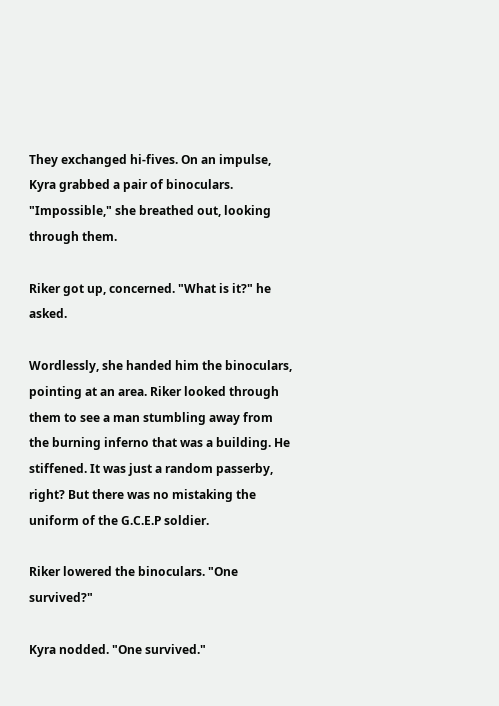They exchanged hi-fives. On an impulse, Kyra grabbed a pair of binoculars. "Impossible," she breathed out, looking through them.

Riker got up, concerned. "What is it?" he asked.

Wordlessly, she handed him the binoculars, pointing at an area. Riker looked through them to see a man stumbling away from the burning inferno that was a building. He stiffened. It was just a random passerby, right? But there was no mistaking the uniform of the G.C.E.P soldier.

Riker lowered the binoculars. "One survived?"

Kyra nodded. "One survived."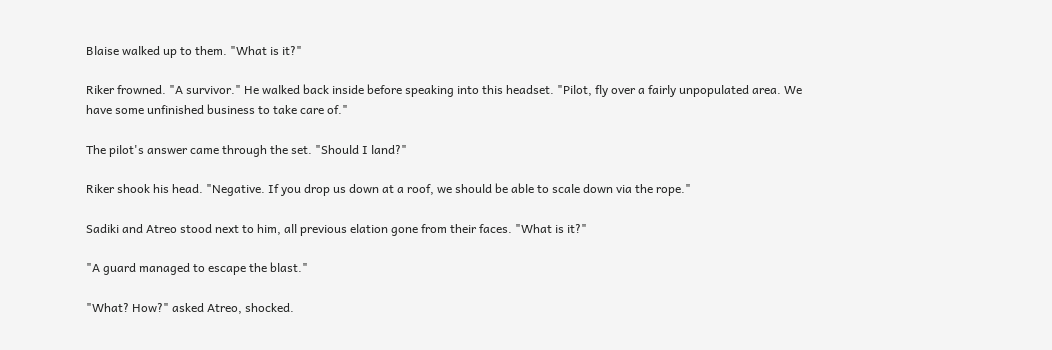Blaise walked up to them. "What is it?"

Riker frowned. "A survivor." He walked back inside before speaking into this headset. "Pilot, fly over a fairly unpopulated area. We have some unfinished business to take care of."

The pilot's answer came through the set. "Should I land?"

Riker shook his head. "Negative. If you drop us down at a roof, we should be able to scale down via the rope."

Sadiki and Atreo stood next to him, all previous elation gone from their faces. "What is it?"

"A guard managed to escape the blast."

"What? How?" asked Atreo, shocked.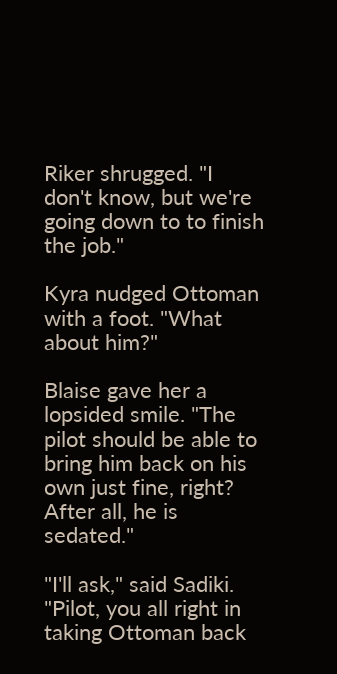Riker shrugged. "I don't know, but we're going down to to finish the job."

Kyra nudged Ottoman with a foot. "What about him?"

Blaise gave her a lopsided smile. "The pilot should be able to bring him back on his own just fine, right? After all, he is sedated."

"I'll ask," said Sadiki. "Pilot, you all right in taking Ottoman back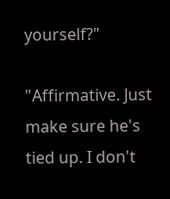yourself?"

"Affirmative. Just make sure he's tied up. I don't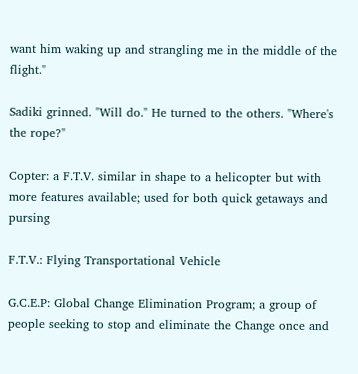want him waking up and strangling me in the middle of the flight."

Sadiki grinned. "Will do." He turned to the others. "Where's the rope?"

Copter: a F.T.V. similar in shape to a helicopter but with more features available; used for both quick getaways and pursing

F.T.V.: Flying Transportational Vehicle

G.C.E.P: Global Change Elimination Program; a group of people seeking to stop and eliminate the Change once and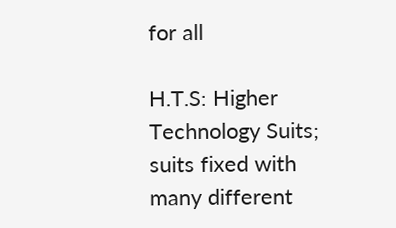for all

H.T.S: Higher Technology Suits; suits fixed with many different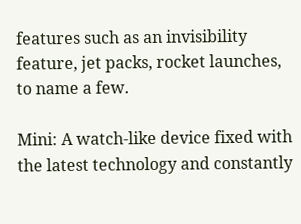features such as an invisibility feature, jet packs, rocket launches, to name a few.

Mini: A watch-like device fixed with the latest technology and constantly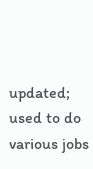updated; used to do various jobs